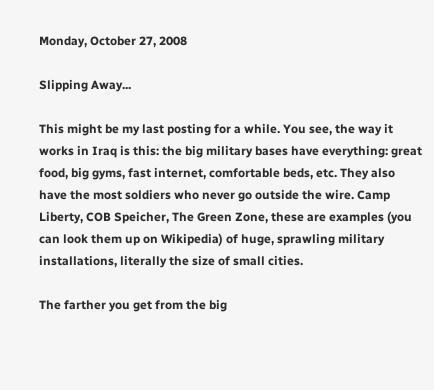Monday, October 27, 2008

Slipping Away...

This might be my last posting for a while. You see, the way it works in Iraq is this: the big military bases have everything: great food, big gyms, fast internet, comfortable beds, etc. They also have the most soldiers who never go outside the wire. Camp Liberty, COB Speicher, The Green Zone, these are examples (you can look them up on Wikipedia) of huge, sprawling military installations, literally the size of small cities.

The farther you get from the big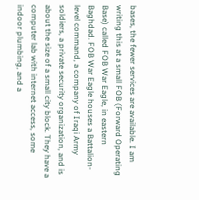bases, the fewer services are available. I am writing this at a small FOB (Forward Operating Base) called FOB War Eagle, in eastern Baghdad. FOB War Eagle houses a Battalion-level command, a company of Iraqi Army soldiers, a private security organization, and is about the size of a small city block. They have a computer lab with internet access, some indoor plumbing, and a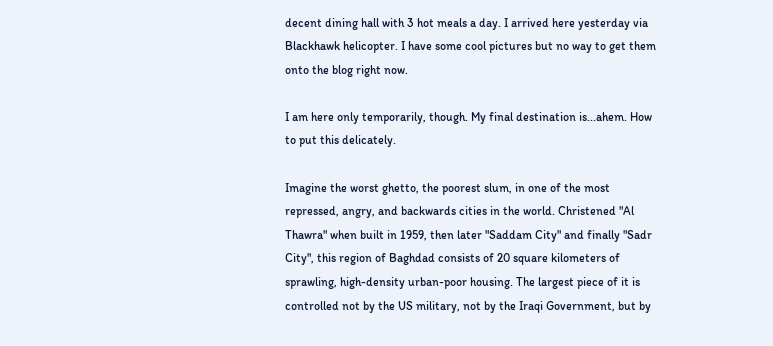decent dining hall with 3 hot meals a day. I arrived here yesterday via Blackhawk helicopter. I have some cool pictures but no way to get them onto the blog right now.

I am here only temporarily, though. My final destination is...ahem. How to put this delicately.

Imagine the worst ghetto, the poorest slum, in one of the most repressed, angry, and backwards cities in the world. Christened "Al Thawra" when built in 1959, then later "Saddam City" and finally "Sadr City", this region of Baghdad consists of 20 square kilometers of sprawling, high-density urban-poor housing. The largest piece of it is controlled not by the US military, not by the Iraqi Government, but by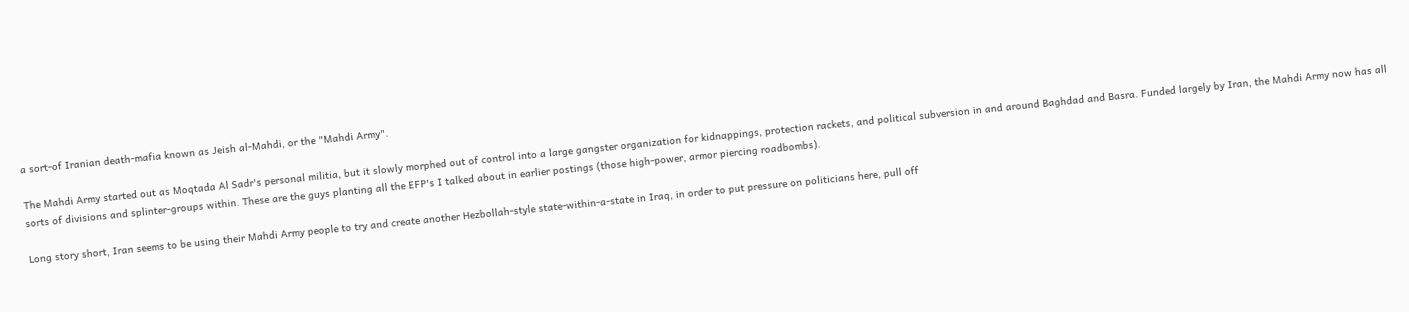a sort-of Iranian death-mafia known as Jeish al-Mahdi, or the "Mahdi Army".

The Mahdi Army started out as Moqtada Al Sadr's personal militia, but it slowly morphed out of control into a large gangster organization for kidnappings, protection rackets, and political subversion in and around Baghdad and Basra. Funded largely by Iran, the Mahdi Army now has all sorts of divisions and splinter-groups within. These are the guys planting all the EFP's I talked about in earlier postings (those high-power, armor piercing roadbombs).

Long story short, Iran seems to be using their Mahdi Army people to try and create another Hezbollah-style state-within-a-state in Iraq, in order to put pressure on politicians here, pull off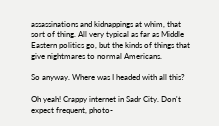assassinations and kidnappings at whim, that sort of thing. All very typical as far as Middle Eastern politics go, but the kinds of things that give nightmares to normal Americans.

So anyway. Where was I headed with all this?

Oh yeah! Crappy internet in Sadr City. Don't expect frequent, photo-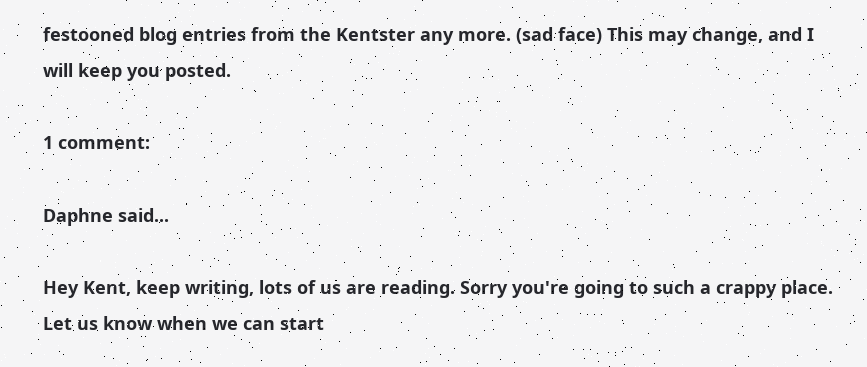festooned blog entries from the Kentster any more. (sad face) This may change, and I will keep you posted.

1 comment:

Daphne said...

Hey Kent, keep writing, lots of us are reading. Sorry you're going to such a crappy place. Let us know when we can start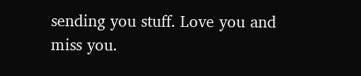sending you stuff. Love you and miss you.